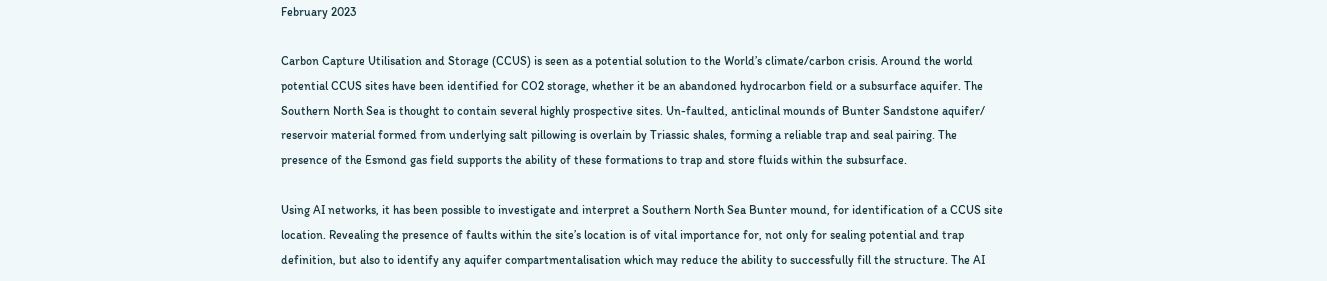February 2023

Carbon Capture Utilisation and Storage (CCUS) is seen as a potential solution to the World’s climate/carbon crisis. Around the world potential CCUS sites have been identified for CO2 storage, whether it be an abandoned hydrocarbon field or a subsurface aquifer. The Southern North Sea is thought to contain several highly prospective sites. Un-faulted, anticlinal mounds of Bunter Sandstone aquifer/ reservoir material formed from underlying salt pillowing is overlain by Triassic shales, forming a reliable trap and seal pairing. The presence of the Esmond gas field supports the ability of these formations to trap and store fluids within the subsurface.

Using AI networks, it has been possible to investigate and interpret a Southern North Sea Bunter mound, for identification of a CCUS site location. Revealing the presence of faults within the site’s location is of vital importance for, not only for sealing potential and trap definition, but also to identify any aquifer compartmentalisation which may reduce the ability to successfully fill the structure. The AI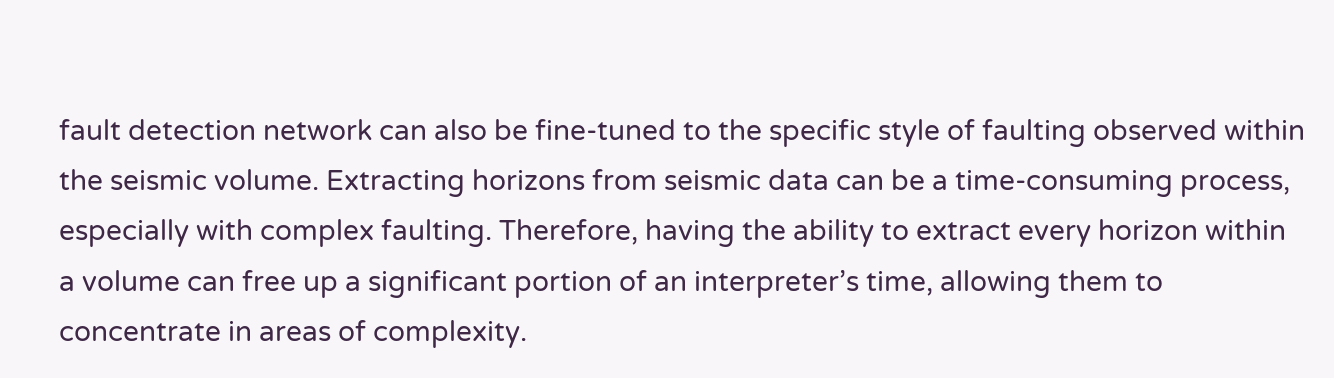fault detection network can also be fine-tuned to the specific style of faulting observed within the seismic volume. Extracting horizons from seismic data can be a time-consuming process, especially with complex faulting. Therefore, having the ability to extract every horizon within a volume can free up a significant portion of an interpreter’s time, allowing them to concentrate in areas of complexity.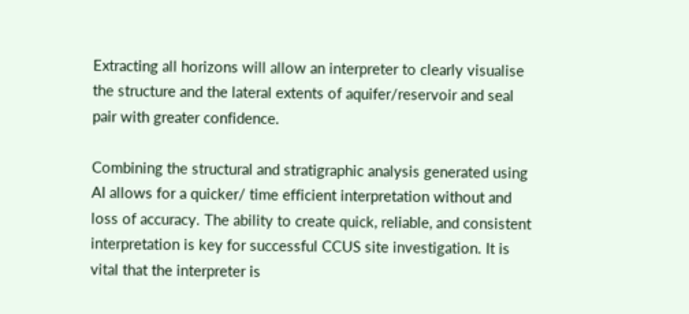Extracting all horizons will allow an interpreter to clearly visualise the structure and the lateral extents of aquifer/reservoir and seal pair with greater confidence.

Combining the structural and stratigraphic analysis generated using AI allows for a quicker/ time efficient interpretation without and loss of accuracy. The ability to create quick, reliable, and consistent interpretation is key for successful CCUS site investigation. It is vital that the interpreter is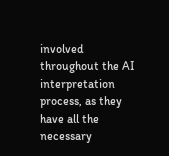involved throughout the AI interpretation process, as they have all the necessary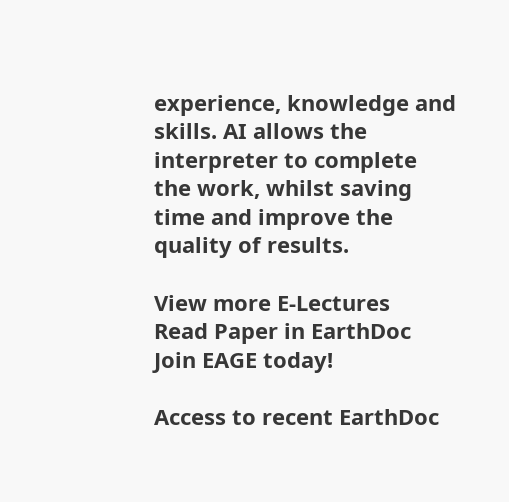experience, knowledge and skills. AI allows the interpreter to complete the work, whilst saving time and improve the quality of results.

View more E-Lectures   Read Paper in EarthDoc    Join EAGE today!

Access to recent EarthDoc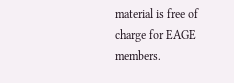material is free of charge for EAGE members.